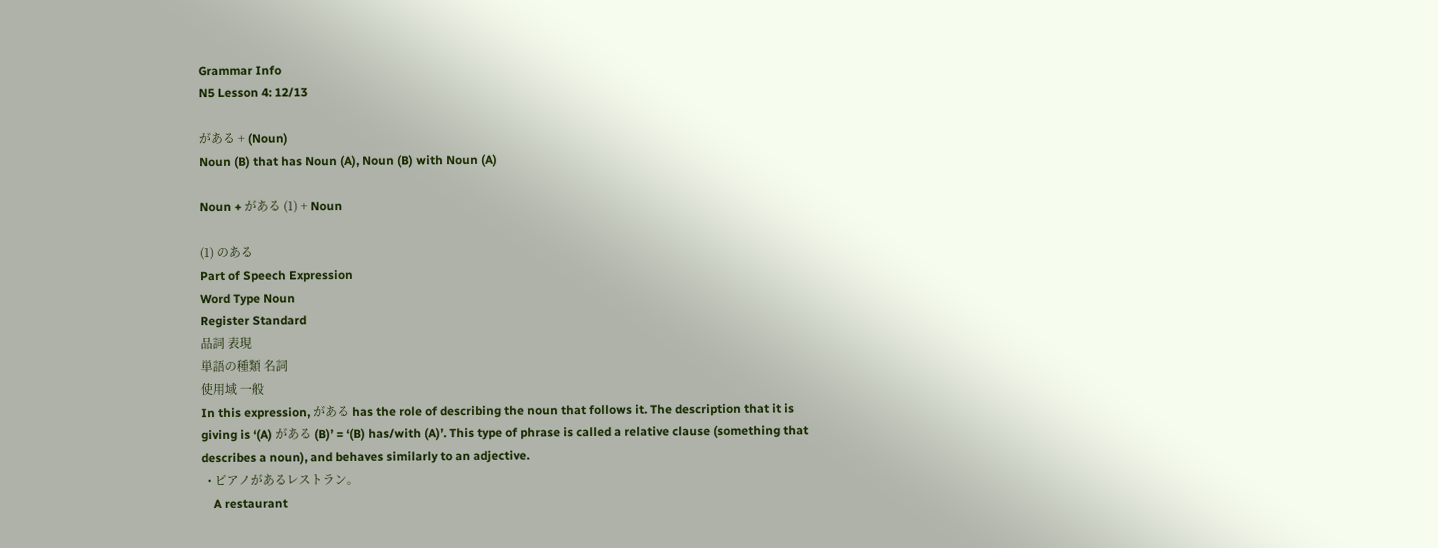Grammar Info
N5 Lesson 4: 12/13

がある + (Noun)
Noun (B) that has Noun (A), Noun (B) with Noun (A)

Noun + がある (1) + Noun

(1) のある
Part of Speech Expression
Word Type Noun
Register Standard
品詞 表現
単語の種類 名詞
使用域 一般
In this expression, がある has the role of describing the noun that follows it. The description that it is giving is ‘(A) がある (B)’ = ‘(B) has/with (A)’. This type of phrase is called a relative clause (something that describes a noun), and behaves similarly to an adjective.
  • ピアノがあるレストラン。
    A restaurant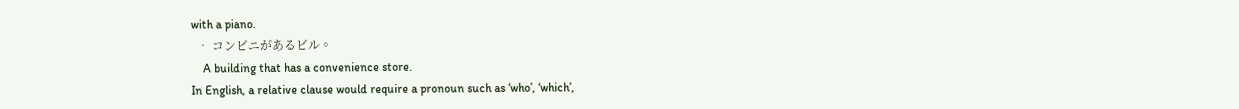with a piano.
  • コンビニがあるビル。
    A building that has a convenience store.
In English, a relative clause would require a pronoun such as ‘who’, ‘which’,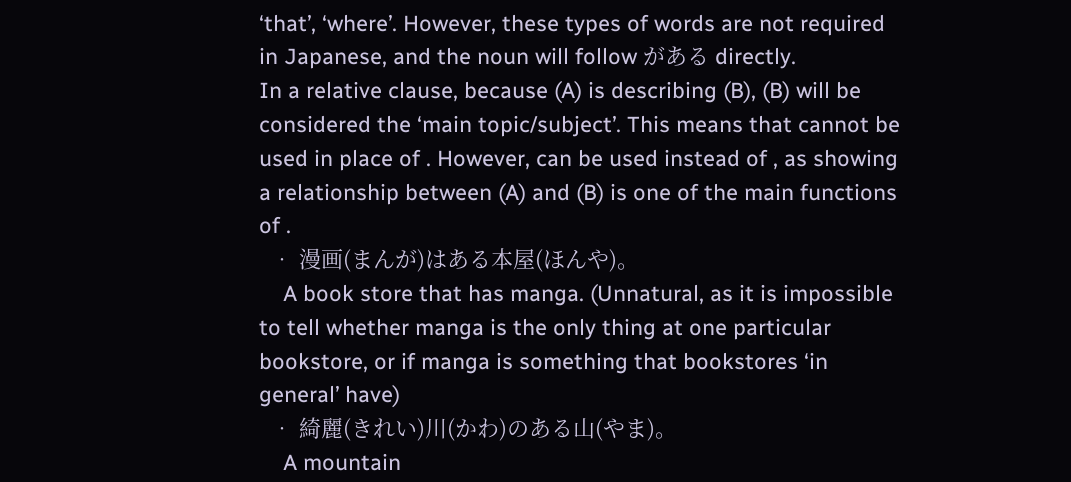‘that’, ‘where’. However, these types of words are not required in Japanese, and the noun will follow がある directly.
In a relative clause, because (A) is describing (B), (B) will be considered the ‘main topic/subject’. This means that cannot be used in place of . However, can be used instead of , as showing a relationship between (A) and (B) is one of the main functions of .
  • 漫画(まんが)はある本屋(ほんや)。
    A book store that has manga. (Unnatural, as it is impossible to tell whether manga is the only thing at one particular bookstore, or if manga is something that bookstores ‘in general’ have)
  • 綺麗(きれい)川(かわ)のある山(やま)。
    A mountain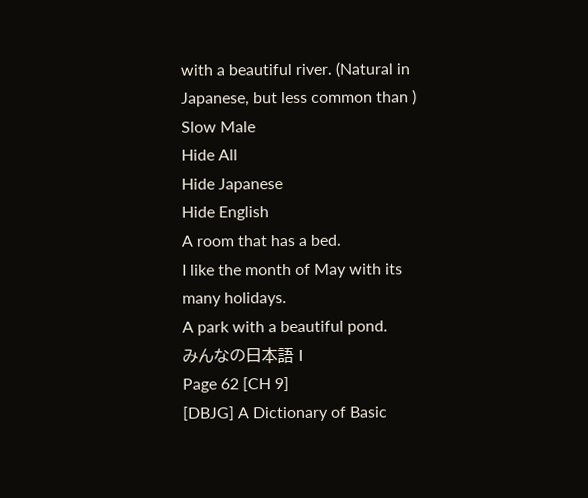with a beautiful river. (Natural in Japanese, but less common than )
Slow Male
Hide All
Hide Japanese
Hide English
A room that has a bed.
I like the month of May with its many holidays.
A park with a beautiful pond.
みんなの日本語 I
Page 62 [CH 9]
[DBJG] A Dictionary of Basic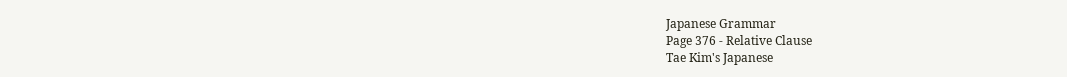Japanese Grammar
Page 376 - Relative Clause
Tae Kim's Japanese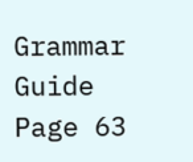Grammar Guide
Page 63